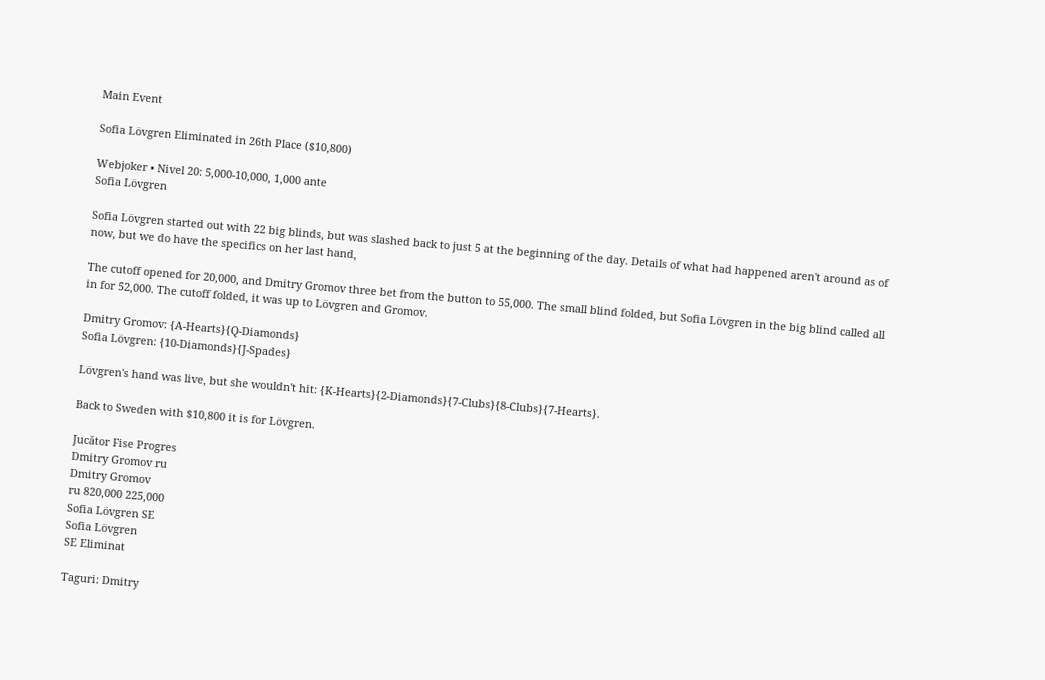Main Event

Sofia Lövgren Eliminated in 26th Place ($10,800)

Webjoker • Nivel 20: 5,000-10,000, 1,000 ante
Sofia Lövgren

Sofia Lövgren started out with 22 big blinds, but was slashed back to just 5 at the beginning of the day. Details of what had happened aren't around as of now, but we do have the specifics on her last hand,

The cutoff opened for 20,000, and Dmitry Gromov three bet from the button to 55,000. The small blind folded, but Sofia Lövgren in the big blind called all in for 52,000. The cutoff folded, it was up to Lövgren and Gromov.

Dmitry Gromov: {A-Hearts}{Q-Diamonds}
Sofia Lövgren: {10-Diamonds}{J-Spades}

Lövgren's hand was live, but she wouldn't hit: {K-Hearts}{2-Diamonds}{7-Clubs}{8-Clubs}{7-Hearts}.

Back to Sweden with $10,800 it is for Lövgren.

Jucător Fise Progres
Dmitry Gromov ru
Dmitry Gromov
ru 820,000 225,000
Sofia Lövgren SE
Sofia Lövgren
SE Eliminat

Taguri: Dmitry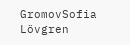GromovSofia Lövgren